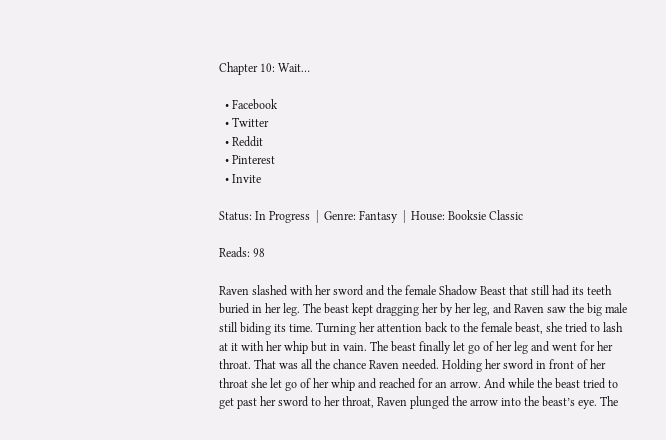Chapter 10: Wait…

  • Facebook
  • Twitter
  • Reddit
  • Pinterest
  • Invite

Status: In Progress  |  Genre: Fantasy  |  House: Booksie Classic

Reads: 98

Raven slashed with her sword and the female Shadow Beast that still had its teeth buried in her leg. The beast kept dragging her by her leg, and Raven saw the big male still biding its time. Turning her attention back to the female beast, she tried to lash at it with her whip but in vain. The beast finally let go of her leg and went for her throat. That was all the chance Raven needed. Holding her sword in front of her throat she let go of her whip and reached for an arrow. And while the beast tried to get past her sword to her throat, Raven plunged the arrow into the beast’s eye. The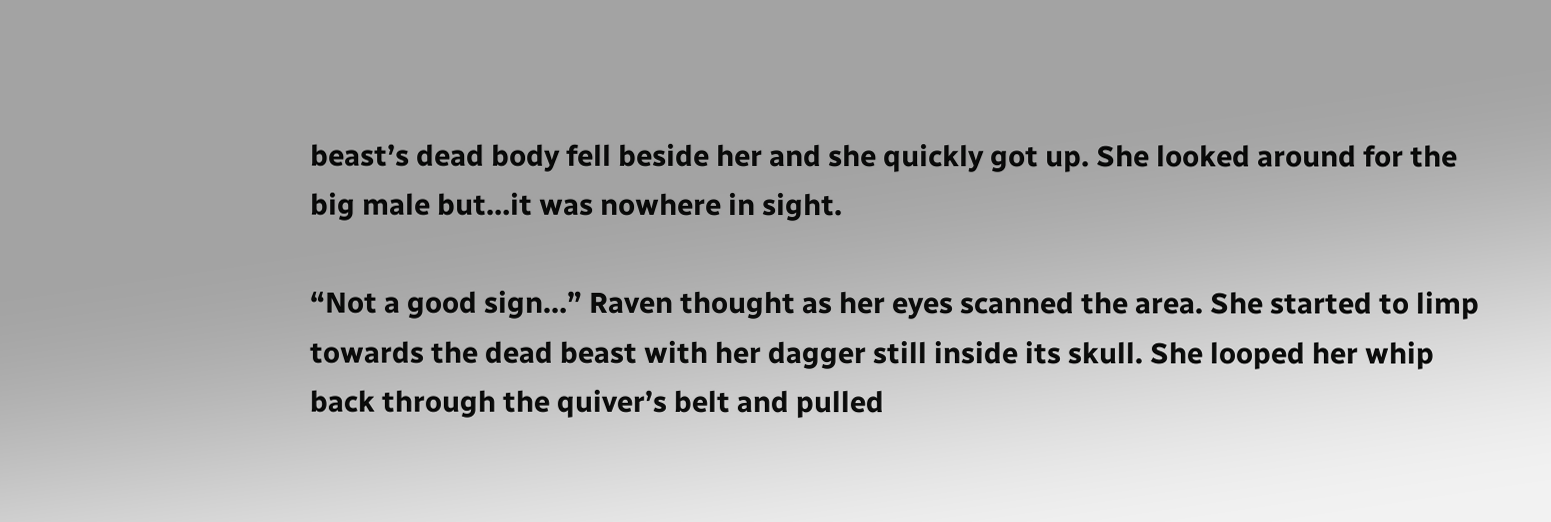beast’s dead body fell beside her and she quickly got up. She looked around for the big male but…it was nowhere in sight.

“Not a good sign…” Raven thought as her eyes scanned the area. She started to limp towards the dead beast with her dagger still inside its skull. She looped her whip back through the quiver’s belt and pulled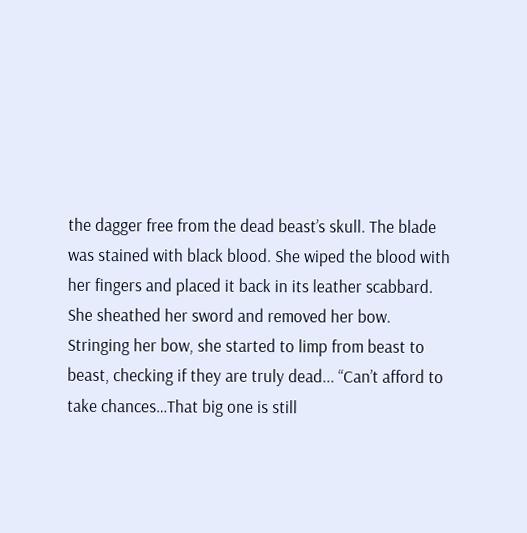the dagger free from the dead beast’s skull. The blade was stained with black blood. She wiped the blood with her fingers and placed it back in its leather scabbard. She sheathed her sword and removed her bow. Stringing her bow, she started to limp from beast to beast, checking if they are truly dead... “Can’t afford to take chances…That big one is still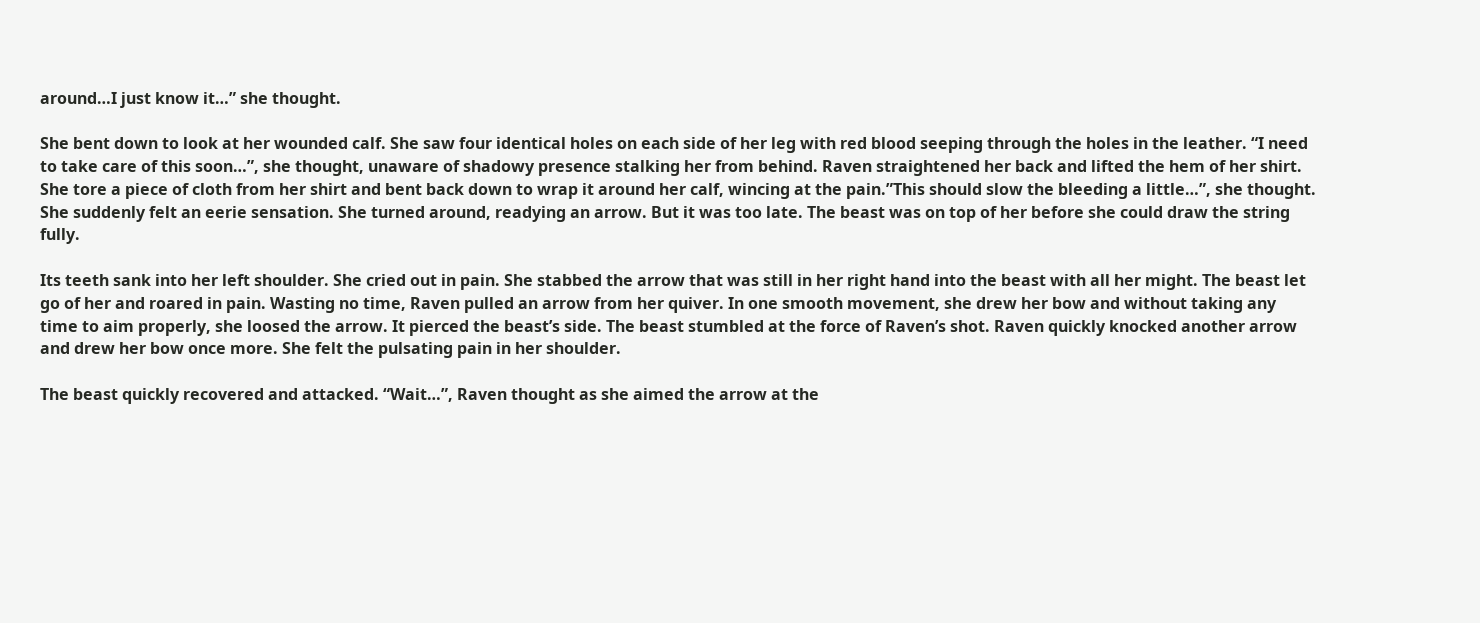around…I just know it…” she thought.

She bent down to look at her wounded calf. She saw four identical holes on each side of her leg with red blood seeping through the holes in the leather. “I need to take care of this soon…”, she thought, unaware of shadowy presence stalking her from behind. Raven straightened her back and lifted the hem of her shirt. She tore a piece of cloth from her shirt and bent back down to wrap it around her calf, wincing at the pain.”This should slow the bleeding a little…”, she thought. She suddenly felt an eerie sensation. She turned around, readying an arrow. But it was too late. The beast was on top of her before she could draw the string fully.

Its teeth sank into her left shoulder. She cried out in pain. She stabbed the arrow that was still in her right hand into the beast with all her might. The beast let go of her and roared in pain. Wasting no time, Raven pulled an arrow from her quiver. In one smooth movement, she drew her bow and without taking any time to aim properly, she loosed the arrow. It pierced the beast’s side. The beast stumbled at the force of Raven’s shot. Raven quickly knocked another arrow and drew her bow once more. She felt the pulsating pain in her shoulder.

The beast quickly recovered and attacked. “Wait…”, Raven thought as she aimed the arrow at the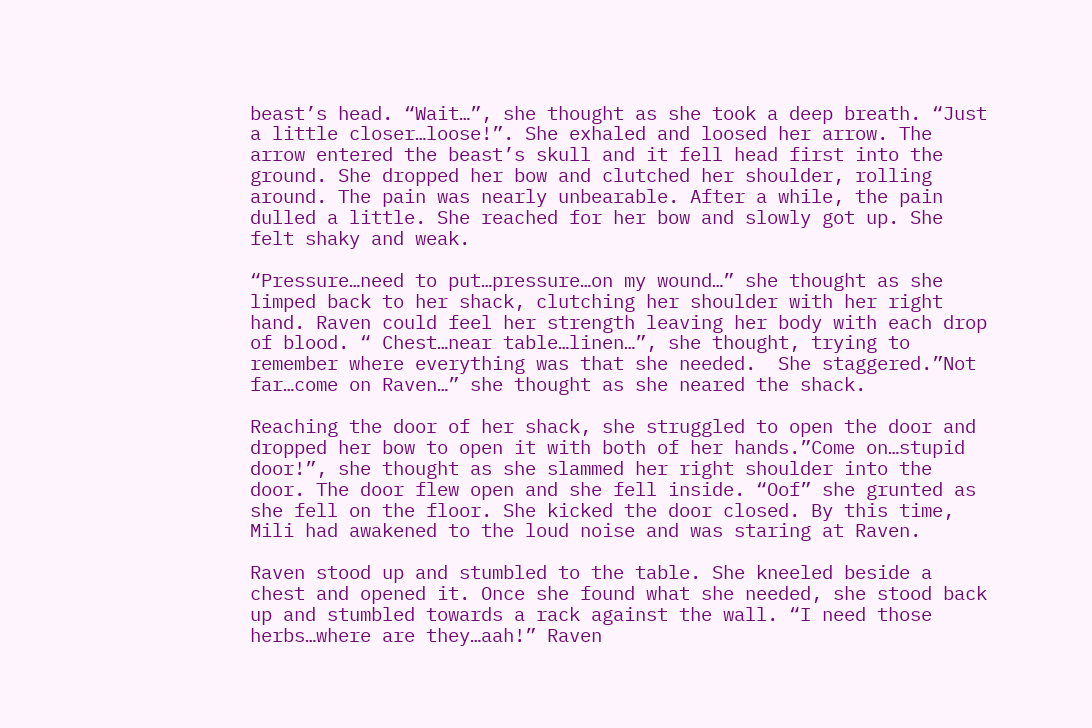beast’s head. “Wait…”, she thought as she took a deep breath. “Just a little closer…loose!”. She exhaled and loosed her arrow. The arrow entered the beast’s skull and it fell head first into the ground. She dropped her bow and clutched her shoulder, rolling around. The pain was nearly unbearable. After a while, the pain dulled a little. She reached for her bow and slowly got up. She felt shaky and weak.

“Pressure…need to put…pressure…on my wound…” she thought as she limped back to her shack, clutching her shoulder with her right hand. Raven could feel her strength leaving her body with each drop of blood. “ Chest…near table…linen…”, she thought, trying to remember where everything was that she needed.  She staggered.”Not far…come on Raven…” she thought as she neared the shack.

Reaching the door of her shack, she struggled to open the door and dropped her bow to open it with both of her hands.”Come on…stupid door!”, she thought as she slammed her right shoulder into the door. The door flew open and she fell inside. “Oof” she grunted as she fell on the floor. She kicked the door closed. By this time, Mili had awakened to the loud noise and was staring at Raven.

Raven stood up and stumbled to the table. She kneeled beside a chest and opened it. Once she found what she needed, she stood back up and stumbled towards a rack against the wall. “I need those herbs…where are they…aah!” Raven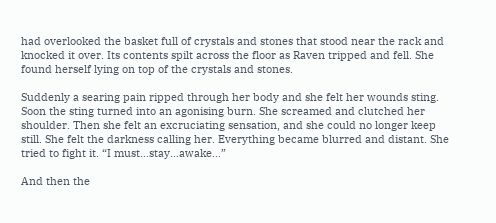had overlooked the basket full of crystals and stones that stood near the rack and knocked it over. Its contents spilt across the floor as Raven tripped and fell. She found herself lying on top of the crystals and stones.

Suddenly a searing pain ripped through her body and she felt her wounds sting. Soon the sting turned into an agonising burn. She screamed and clutched her shoulder. Then she felt an excruciating sensation, and she could no longer keep still. She felt the darkness calling her. Everything became blurred and distant. She tried to fight it. “I must…stay…awake…”

And then the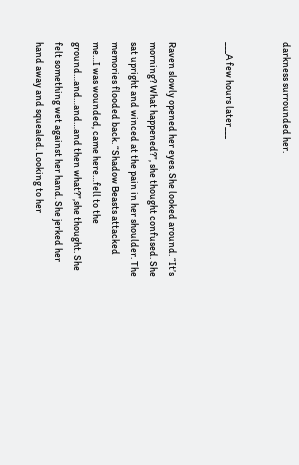darkness surrounded her.


___A few hours later___


Raven slowly opened her eyes. She looked around. “It’s morning? What happened?”, she thought confused. She sat upright and winced at the pain in her shoulder. The memories flooded back. “Shadow Beasts attacked me…I was wounded, came here…fell to the ground…and…and…and then what?”,she thought. She felt something wet against her hand. She jerked her hand away and squealed. Looking to her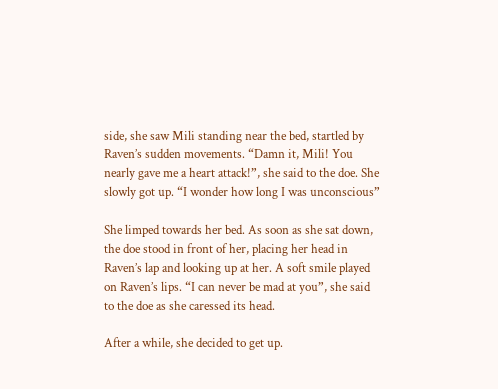side, she saw Mili standing near the bed, startled by Raven’s sudden movements. “Damn it, Mili! You nearly gave me a heart attack!”, she said to the doe. She slowly got up. “I wonder how long I was unconscious”

She limped towards her bed. As soon as she sat down, the doe stood in front of her, placing her head in Raven’s lap and looking up at her. A soft smile played on Raven’s lips. “I can never be mad at you”, she said to the doe as she caressed its head.

After a while, she decided to get up.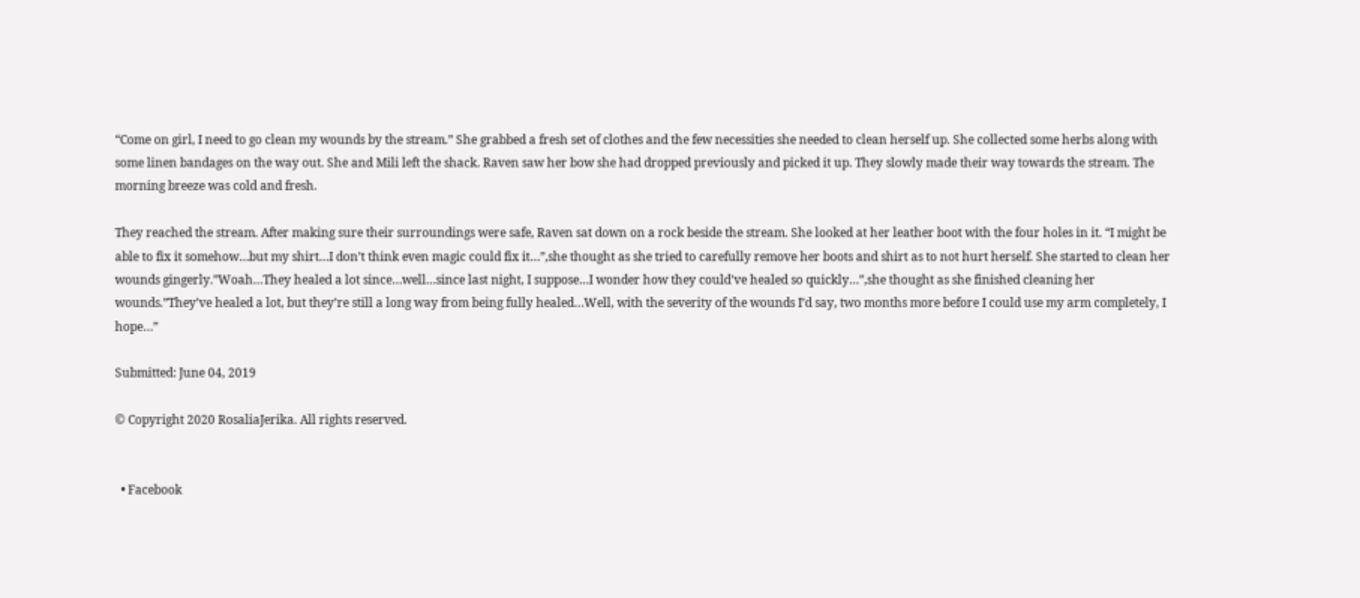“Come on girl, I need to go clean my wounds by the stream.” She grabbed a fresh set of clothes and the few necessities she needed to clean herself up. She collected some herbs along with some linen bandages on the way out. She and Mili left the shack. Raven saw her bow she had dropped previously and picked it up. They slowly made their way towards the stream. The morning breeze was cold and fresh.

They reached the stream. After making sure their surroundings were safe, Raven sat down on a rock beside the stream. She looked at her leather boot with the four holes in it. “I might be able to fix it somehow…but my shirt…I don’t think even magic could fix it…”,she thought as she tried to carefully remove her boots and shirt as to not hurt herself. She started to clean her wounds gingerly.”Woah…They healed a lot since…well…since last night, I suppose…I wonder how they could’ve healed so quickly…”,she thought as she finished cleaning her wounds.”They’ve healed a lot, but they’re still a long way from being fully healed…Well, with the severity of the wounds I’d say, two months more before I could use my arm completely, I hope…”

Submitted: June 04, 2019

© Copyright 2020 RosaliaJerika. All rights reserved.


  • Facebook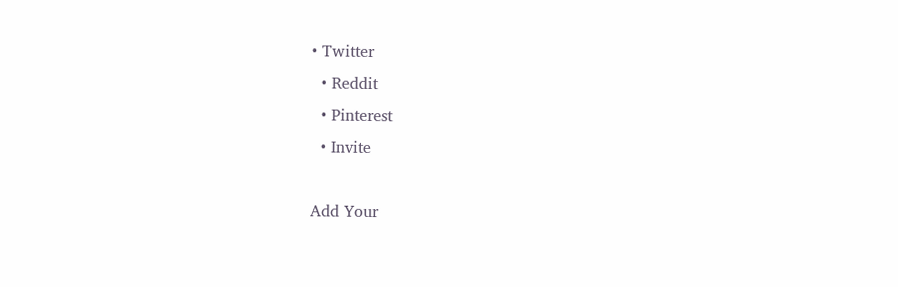• Twitter
  • Reddit
  • Pinterest
  • Invite

Add Your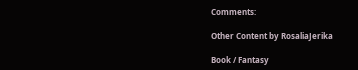Comments:

Other Content by RosaliaJerika

Book / Fantasy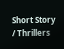Short Story / Thrillers